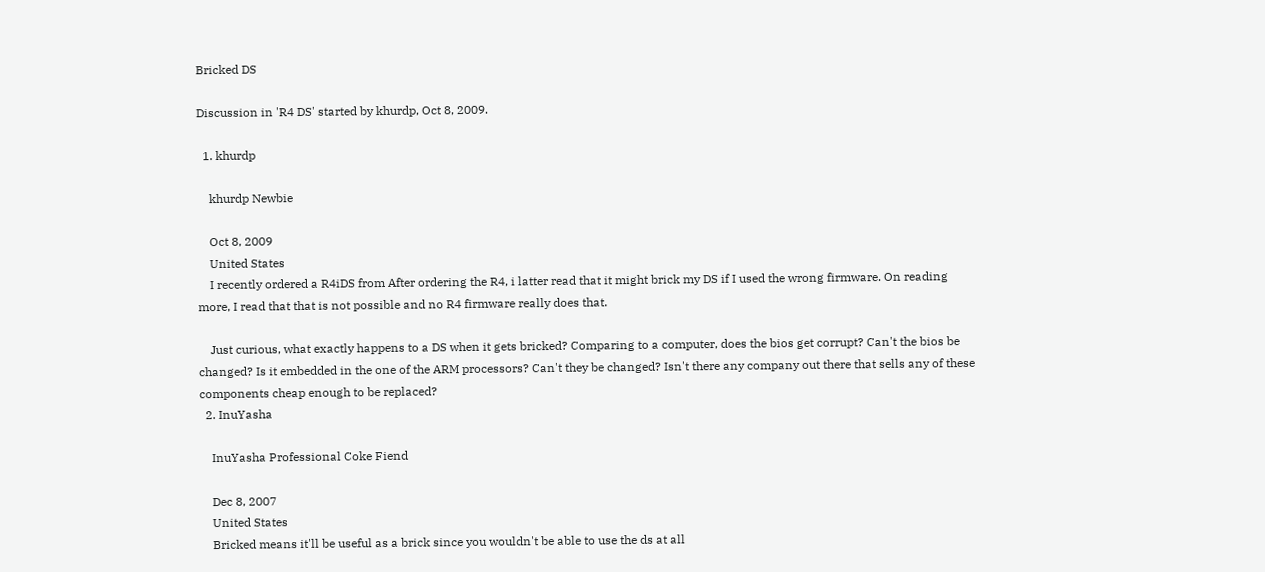Bricked DS

Discussion in 'R4 DS' started by khurdp, Oct 8, 2009.

  1. khurdp

    khurdp Newbie

    Oct 8, 2009
    United States
    I recently ordered a R4iDS from After ordering the R4, i latter read that it might brick my DS if I used the wrong firmware. On reading more, I read that that is not possible and no R4 firmware really does that.

    Just curious, what exactly happens to a DS when it gets bricked? Comparing to a computer, does the bios get corrupt? Can't the bios be changed? Is it embedded in the one of the ARM processors? Can't they be changed? Isn't there any company out there that sells any of these components cheap enough to be replaced?
  2. InuYasha

    InuYasha Professional Coke Fiend

    Dec 8, 2007
    United States
    Bricked means it'll be useful as a brick since you wouldn't be able to use the ds at all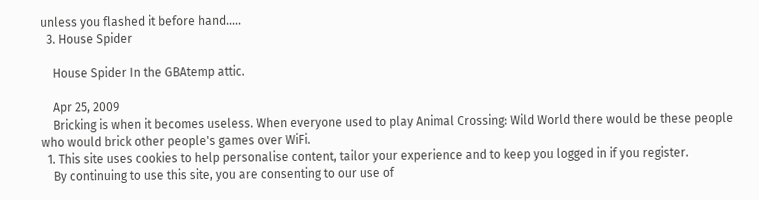unless you flashed it before hand.....
  3. House Spider

    House Spider In the GBAtemp attic.

    Apr 25, 2009
    Bricking is when it becomes useless. When everyone used to play Animal Crossing: Wild World there would be these people who would brick other people's games over WiFi.
  1. This site uses cookies to help personalise content, tailor your experience and to keep you logged in if you register.
    By continuing to use this site, you are consenting to our use of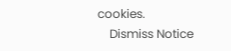cookies.
    Dismiss Notice